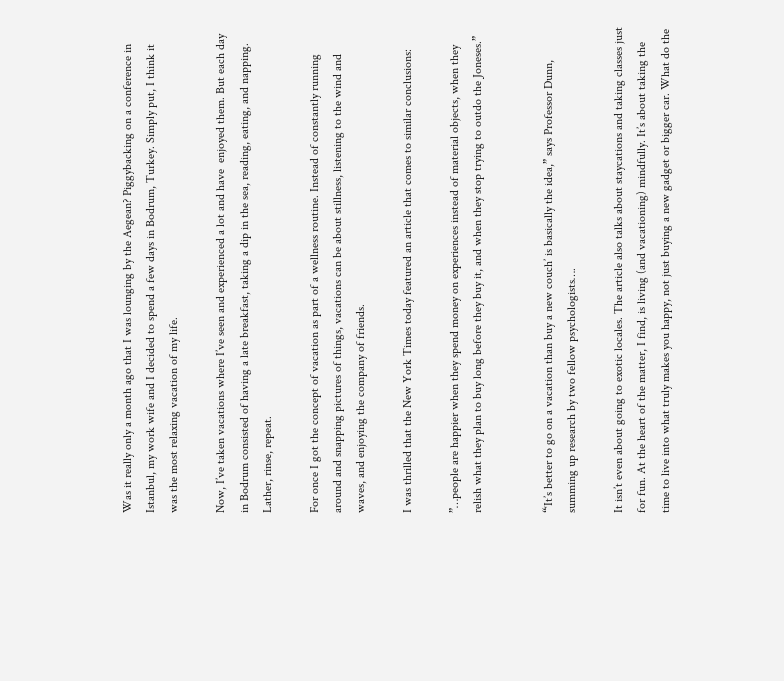Was it really only a month ago that I was lounging by the Aegean? Piggybacking on a conference in Istanbul, my work wife and I decided to spend a few days in Bodrum, Turkey. Simply put, I think it was the most relaxing vacation of my life.

Now, I’ve taken vacations where I’ve seen and experienced a lot and have  enjoyed them. But each day in Bodrum consisted of having a late breakfast, taking a dip in the sea, reading, eating, and napping. Lather, rinse, repeat.

For once I got the concept of vacation as part of a wellness routine. Instead of constantly running around and snapping pictures of things, vacations can be about stillness, listening to the wind and waves, and enjoying the company of friends.

I was thrilled that the New York Times today featured an article that comes to similar conclusions:

”…people are happier when they spend money on experiences instead of material objects, when they relish what they plan to buy long before they buy it, and when they stop trying to outdo the Joneses.”


“‘It’s better to go on a vacation than buy a new couch’ is basically the idea,” says Professor Dunn, summing up research by two fellow psychologists….

It isn’t even about going to exotic locales. The article also talks about staycations and taking classes just for fun. At the heart of the matter, I find, is living (and vacationing) mindfully. It’s about taking the time to live into what truly makes you happy, not just buying a new gadget or bigger car. What do the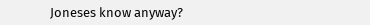Joneses know anyway?